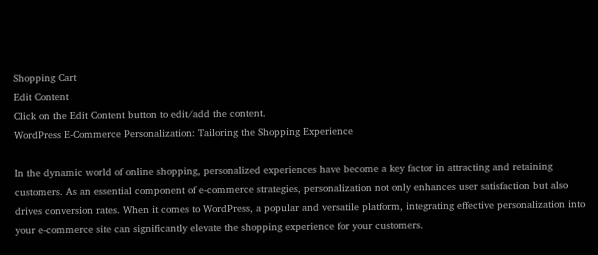Shopping Cart
Edit Content
Click on the Edit Content button to edit/add the content.
WordPress E-Commerce Personalization: Tailoring the Shopping Experience

In the dynamic world of online shopping, personalized experiences have become a key factor in attracting and retaining customers. As an essential component of e-commerce strategies, personalization not only enhances user satisfaction but also drives conversion rates. When it comes to WordPress, a popular and versatile platform, integrating effective personalization into your e-commerce site can significantly elevate the shopping experience for your customers.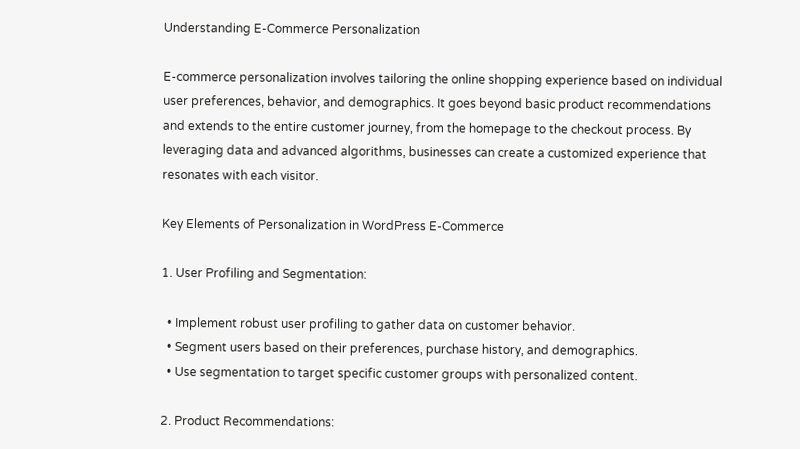Understanding E-Commerce Personalization

E-commerce personalization involves tailoring the online shopping experience based on individual user preferences, behavior, and demographics. It goes beyond basic product recommendations and extends to the entire customer journey, from the homepage to the checkout process. By leveraging data and advanced algorithms, businesses can create a customized experience that resonates with each visitor.

Key Elements of Personalization in WordPress E-Commerce

1. User Profiling and Segmentation:

  • Implement robust user profiling to gather data on customer behavior.
  • Segment users based on their preferences, purchase history, and demographics.
  • Use segmentation to target specific customer groups with personalized content.

2. Product Recommendations: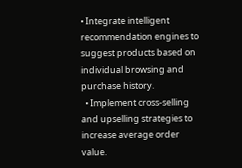• Integrate intelligent recommendation engines to suggest products based on individual browsing and purchase history.
  • Implement cross-selling and upselling strategies to increase average order value.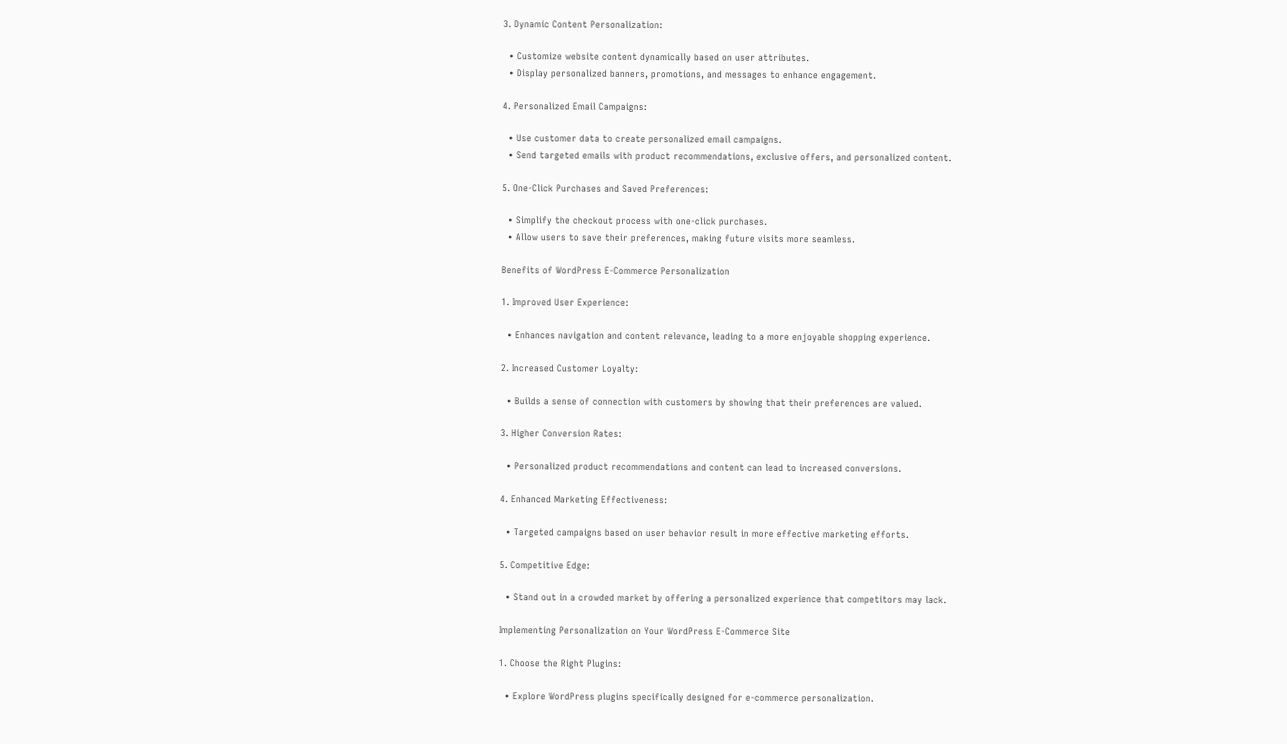3. Dynamic Content Personalization:

  • Customize website content dynamically based on user attributes.
  • Display personalized banners, promotions, and messages to enhance engagement.

4. Personalized Email Campaigns:

  • Use customer data to create personalized email campaigns.
  • Send targeted emails with product recommendations, exclusive offers, and personalized content.

5. One-Click Purchases and Saved Preferences:

  • Simplify the checkout process with one-click purchases.
  • Allow users to save their preferences, making future visits more seamless.

Benefits of WordPress E-Commerce Personalization

1. Improved User Experience:

  • Enhances navigation and content relevance, leading to a more enjoyable shopping experience.

2. Increased Customer Loyalty:

  • Builds a sense of connection with customers by showing that their preferences are valued.

3. Higher Conversion Rates:

  • Personalized product recommendations and content can lead to increased conversions.

4. Enhanced Marketing Effectiveness:

  • Targeted campaigns based on user behavior result in more effective marketing efforts.

5. Competitive Edge:

  • Stand out in a crowded market by offering a personalized experience that competitors may lack.

Implementing Personalization on Your WordPress E-Commerce Site

1. Choose the Right Plugins:

  • Explore WordPress plugins specifically designed for e-commerce personalization.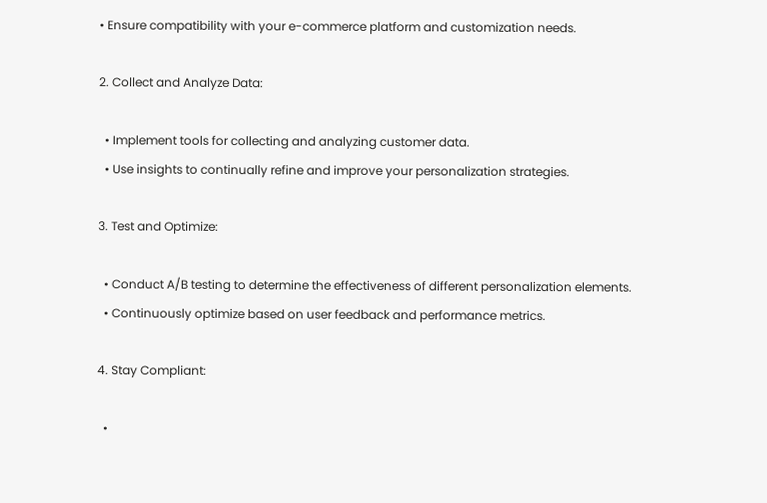• Ensure compatibility with your e-commerce platform and customization needs.

2. Collect and Analyze Data:

  • Implement tools for collecting and analyzing customer data.
  • Use insights to continually refine and improve your personalization strategies.

3. Test and Optimize:

  • Conduct A/B testing to determine the effectiveness of different personalization elements.
  • Continuously optimize based on user feedback and performance metrics.

4. Stay Compliant:

  •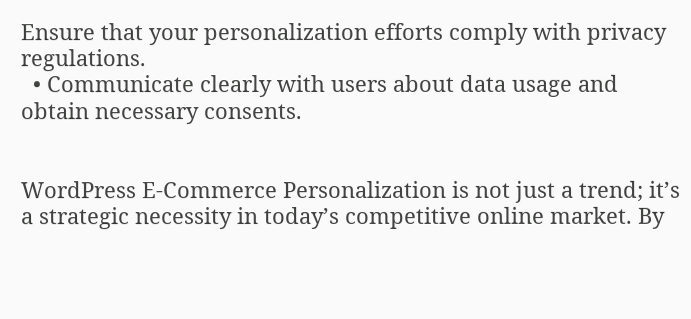Ensure that your personalization efforts comply with privacy regulations.
  • Communicate clearly with users about data usage and obtain necessary consents.


WordPress E-Commerce Personalization is not just a trend; it’s a strategic necessity in today’s competitive online market. By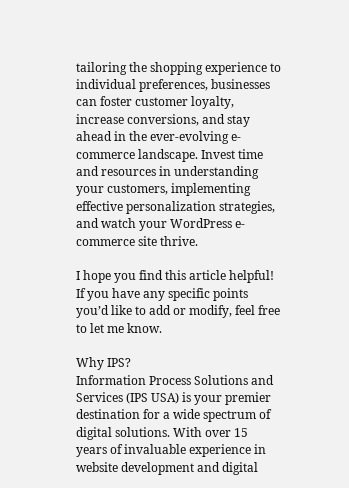tailoring the shopping experience to individual preferences, businesses can foster customer loyalty, increase conversions, and stay ahead in the ever-evolving e-commerce landscape. Invest time and resources in understanding your customers, implementing effective personalization strategies, and watch your WordPress e-commerce site thrive.

I hope you find this article helpful! If you have any specific points you’d like to add or modify, feel free to let me know.

Why IPS?
Information Process Solutions and Services (IPS USA) is your premier destination for a wide spectrum of digital solutions. With over 15 years of invaluable experience in website development and digital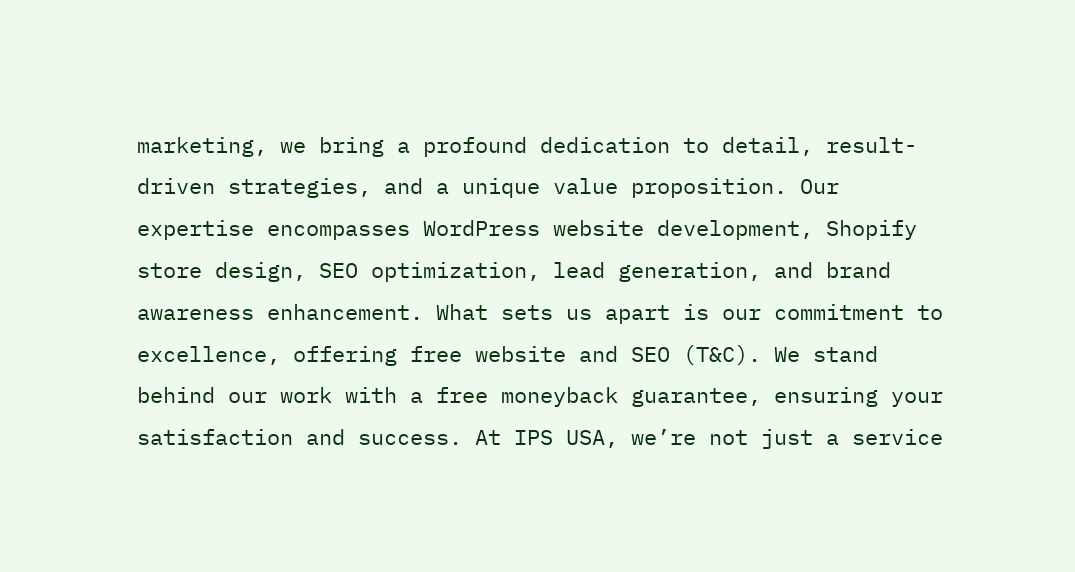marketing, we bring a profound dedication to detail, result-driven strategies, and a unique value proposition. Our expertise encompasses WordPress website development, Shopify store design, SEO optimization, lead generation, and brand awareness enhancement. What sets us apart is our commitment to excellence, offering free website and SEO (T&C). We stand behind our work with a free moneyback guarantee, ensuring your satisfaction and success. At IPS USA, we’re not just a service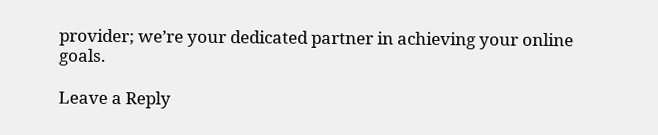provider; we’re your dedicated partner in achieving your online goals.

Leave a Reply